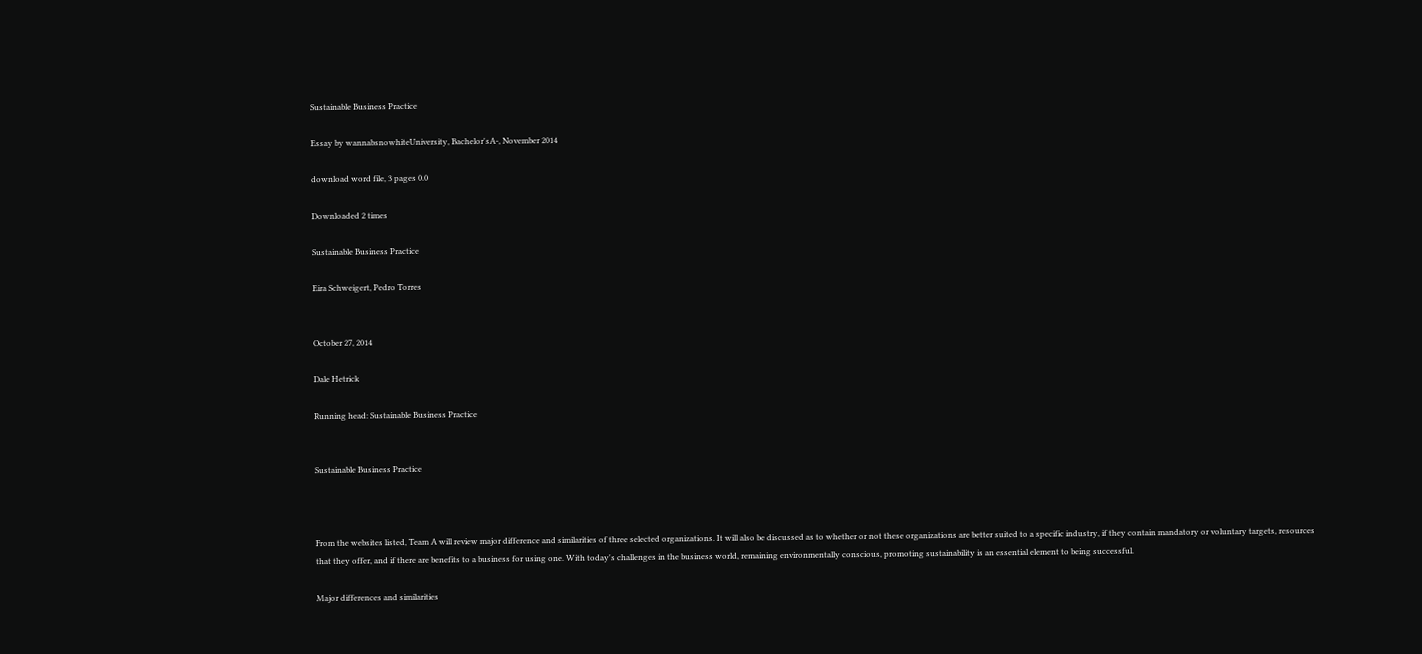Sustainable Business Practice

Essay by wannabsnowhiteUniversity, Bachelor'sA-, November 2014

download word file, 3 pages 0.0

Downloaded 2 times

Sustainable Business Practice

Eira Schweigert, Pedro Torres


October 27, 2014

Dale Hetrick

Running head: Sustainable Business Practice


Sustainable Business Practice



From the websites listed, Team A will review major difference and similarities of three selected organizations. It will also be discussed as to whether or not these organizations are better suited to a specific industry, if they contain mandatory or voluntary targets, resources that they offer, and if there are benefits to a business for using one. With today's challenges in the business world, remaining environmentally conscious, promoting sustainability is an essential element to being successful.

Major differences and similarities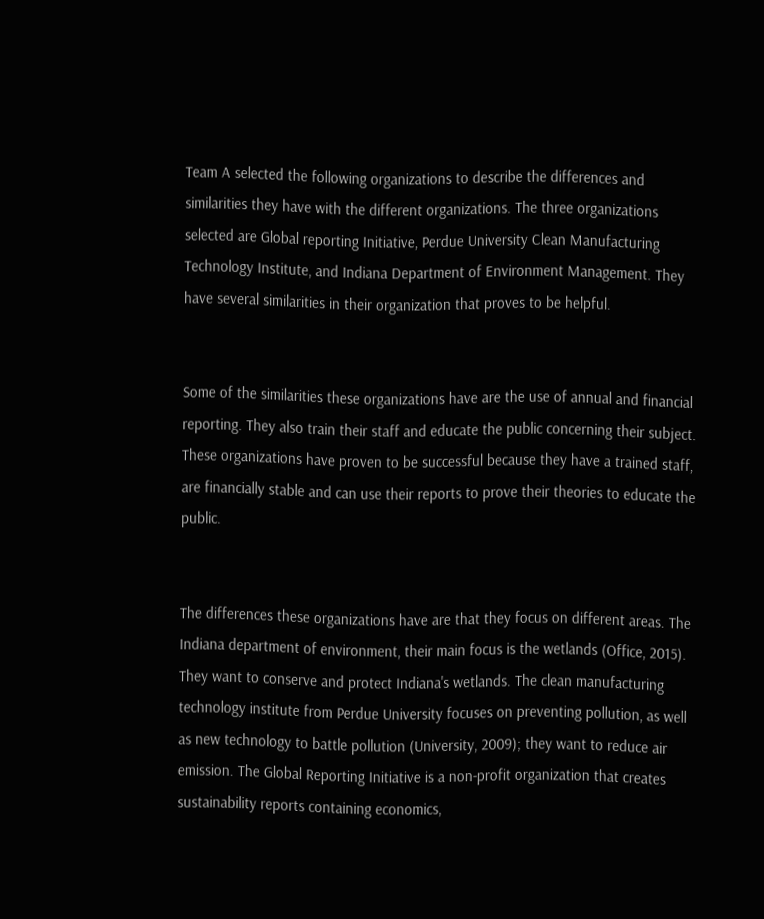Team A selected the following organizations to describe the differences and similarities they have with the different organizations. The three organizations selected are Global reporting Initiative, Perdue University Clean Manufacturing Technology Institute, and Indiana Department of Environment Management. They have several similarities in their organization that proves to be helpful.


Some of the similarities these organizations have are the use of annual and financial reporting. They also train their staff and educate the public concerning their subject. These organizations have proven to be successful because they have a trained staff, are financially stable and can use their reports to prove their theories to educate the public.


The differences these organizations have are that they focus on different areas. The Indiana department of environment, their main focus is the wetlands (Office, 2015). They want to conserve and protect Indiana's wetlands. The clean manufacturing technology institute from Perdue University focuses on preventing pollution, as well as new technology to battle pollution (University, 2009); they want to reduce air emission. The Global Reporting Initiative is a non-profit organization that creates sustainability reports containing economics,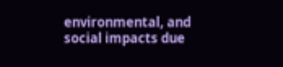environmental, and social impacts due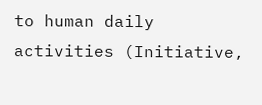to human daily activities (Initiative,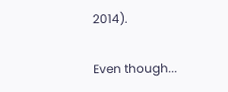2014).

Even though...